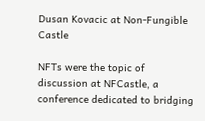Dusan Kovacic at Non-Fungible Castle

NFTs were the topic of discussion at NFCastle, a conference dedicated to bridging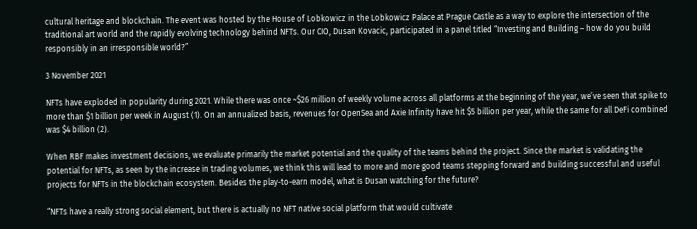cultural heritage and blockchain. The event was hosted by the House of Lobkowicz in the Lobkowicz Palace at Prague Castle as a way to explore the intersection of the traditional art world and the rapidly evolving technology behind NFTs. Our CIO, Dusan Kovacic, participated in a panel titled “Investing and Building – how do you build responsibly in an irresponsible world?”

3 November 2021

NFTs have exploded in popularity during 2021. While there was once ~$26 million of weekly volume across all platforms at the beginning of the year, we’ve seen that spike to more than $1 billion per week in August (1). On an annualized basis, revenues for OpenSea and Axie Infinity have hit $5 billion per year, while the same for all DeFi combined was $4 billion (2).

When RBF makes investment decisions, we evaluate primarily the market potential and the quality of the teams behind the project. Since the market is validating the potential for NFTs, as seen by the increase in trading volumes, we think this will lead to more and more good teams stepping forward and building successful and useful projects for NFTs in the blockchain ecosystem. Besides the play-to-earn model, what is Dusan watching for the future?

“NFTs have a really strong social element, but there is actually no NFT native social platform that would cultivate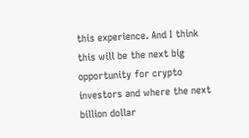this experience. And I think this will be the next big opportunity for crypto investors and where the next billion dollar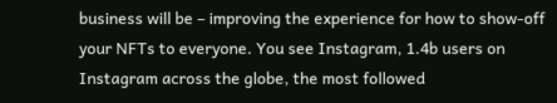business will be – improving the experience for how to show-off your NFTs to everyone. You see Instagram, 1.4b users on Instagram across the globe, the most followed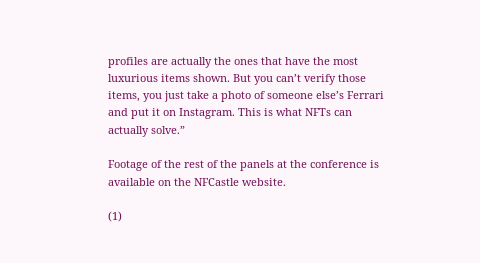profiles are actually the ones that have the most luxurious items shown. But you can’t verify those items, you just take a photo of someone else’s Ferrari and put it on Instagram. This is what NFTs can actually solve.”

Footage of the rest of the panels at the conference is available on the NFCastle website.

(1)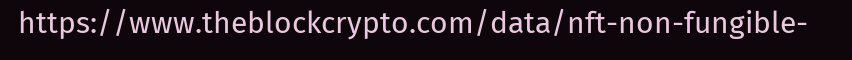https://www.theblockcrypto.com/data/nft-non-fungible-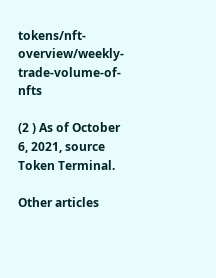tokens/nft-overview/weekly-trade-volume-of-nfts

(2 ) As of October 6, 2021, source Token Terminal.

Other articles